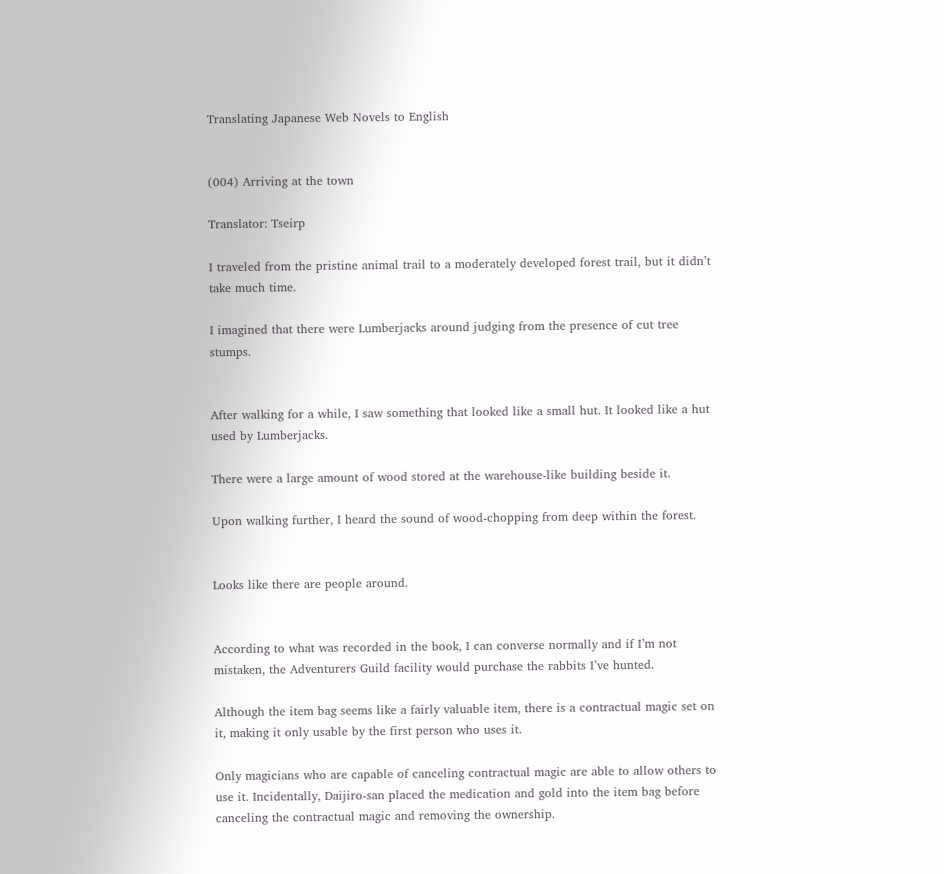Translating Japanese Web Novels to English


(004) Arriving at the town

Translator: Tseirp

I traveled from the pristine animal trail to a moderately developed forest trail, but it didn’t take much time.

I imagined that there were Lumberjacks around judging from the presence of cut tree stumps.


After walking for a while, I saw something that looked like a small hut. It looked like a hut used by Lumberjacks.

There were a large amount of wood stored at the warehouse-like building beside it.

Upon walking further, I heard the sound of wood-chopping from deep within the forest.


Looks like there are people around.


According to what was recorded in the book, I can converse normally and if I’m not mistaken, the Adventurers Guild facility would purchase the rabbits I’ve hunted.

Although the item bag seems like a fairly valuable item, there is a contractual magic set on it, making it only usable by the first person who uses it.

Only magicians who are capable of canceling contractual magic are able to allow others to use it. Incidentally, Daijiro-san placed the medication and gold into the item bag before canceling the contractual magic and removing the ownership.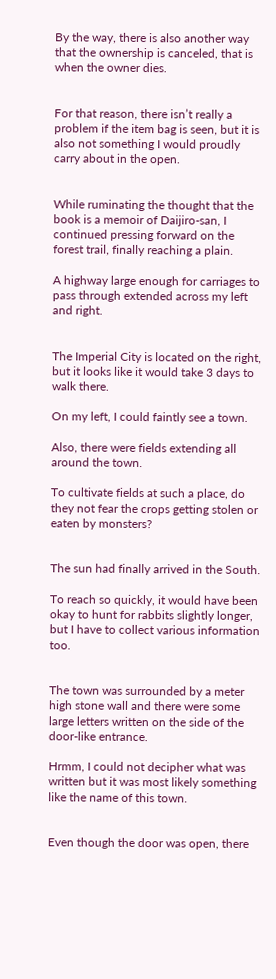By the way, there is also another way that the ownership is canceled, that is when the owner dies.


For that reason, there isn’t really a problem if the item bag is seen, but it is also not something I would proudly carry about in the open.


While ruminating the thought that the book is a memoir of Daijiro-san, I continued pressing forward on the forest trail, finally reaching a plain.

A highway large enough for carriages to pass through extended across my left and right.


The Imperial City is located on the right, but it looks like it would take 3 days to walk there.

On my left, I could faintly see a town.

Also, there were fields extending all around the town.

To cultivate fields at such a place, do they not fear the crops getting stolen or eaten by monsters?


The sun had finally arrived in the South.

To reach so quickly, it would have been okay to hunt for rabbits slightly longer, but I have to collect various information too.


The town was surrounded by a meter high stone wall and there were some large letters written on the side of the door-like entrance.

Hrmm, I could not decipher what was written but it was most likely something like the name of this town.


Even though the door was open, there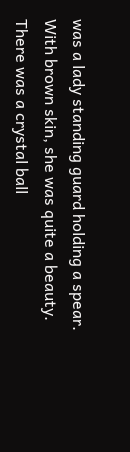was a lady standing guard holding a spear. With brown skin, she was quite a beauty. There was a crystal ball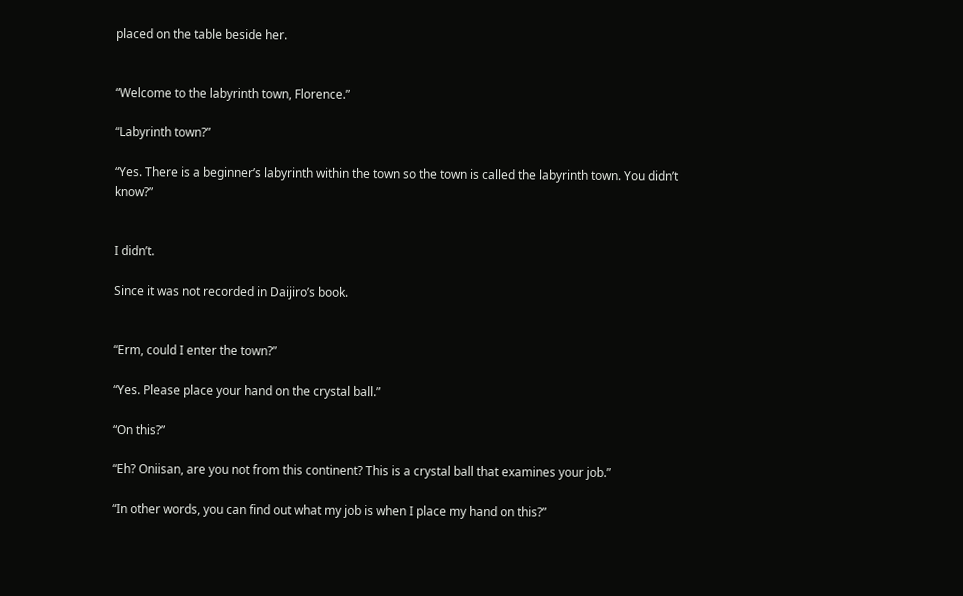placed on the table beside her.


“Welcome to the labyrinth town, Florence.”

“Labyrinth town?”

“Yes. There is a beginner’s labyrinth within the town so the town is called the labyrinth town. You didn’t know?”


I didn’t.

Since it was not recorded in Daijiro’s book.


“Erm, could I enter the town?”

“Yes. Please place your hand on the crystal ball.”

“On this?”

“Eh? Oniisan, are you not from this continent? This is a crystal ball that examines your job.”

“In other words, you can find out what my job is when I place my hand on this?”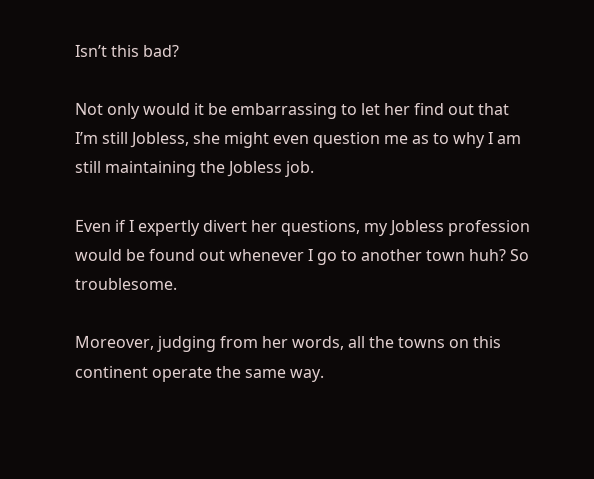Isn’t this bad?

Not only would it be embarrassing to let her find out that I’m still Jobless, she might even question me as to why I am still maintaining the Jobless job.

Even if I expertly divert her questions, my Jobless profession would be found out whenever I go to another town huh? So troublesome.

Moreover, judging from her words, all the towns on this continent operate the same way.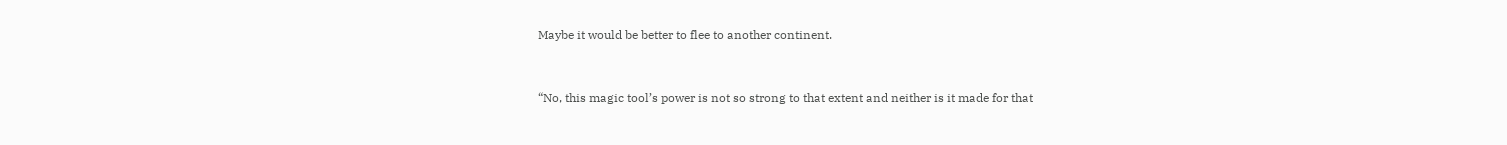Maybe it would be better to flee to another continent.


“No, this magic tool’s power is not so strong to that extent and neither is it made for that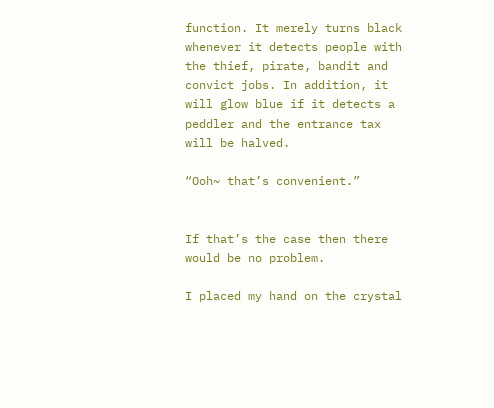function. It merely turns black whenever it detects people with the thief, pirate, bandit and convict jobs. In addition, it will glow blue if it detects a peddler and the entrance tax will be halved.

“Ooh~ that’s convenient.”


If that’s the case then there would be no problem.

I placed my hand on the crystal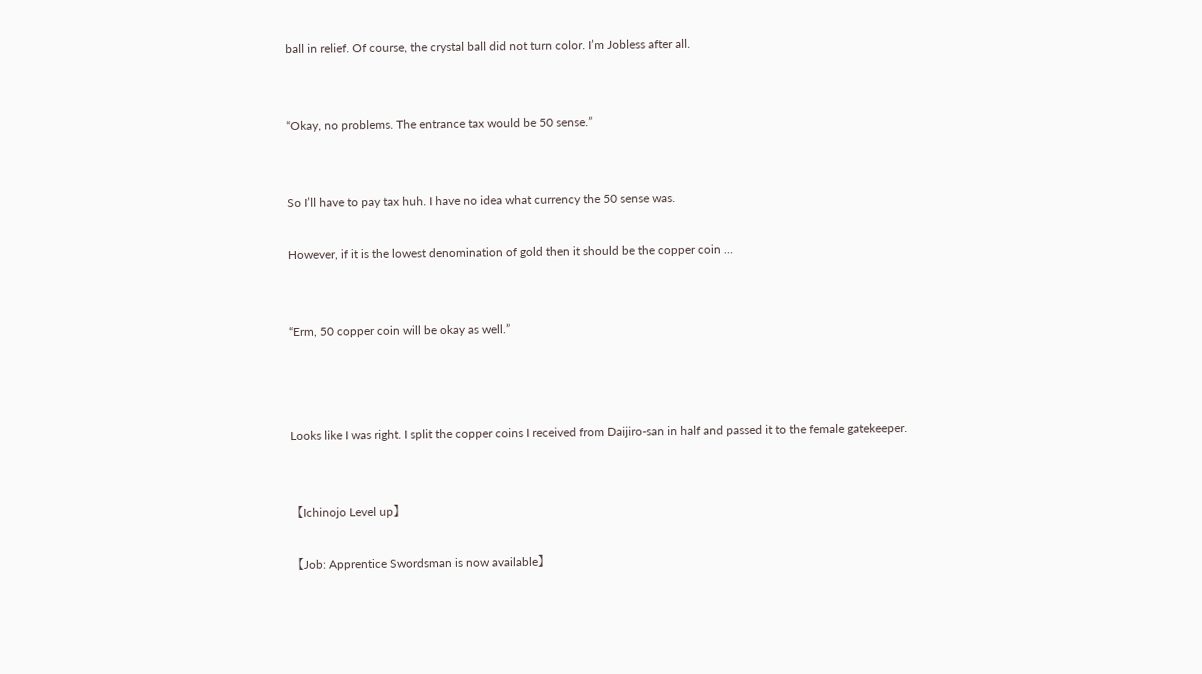ball in relief. Of course, the crystal ball did not turn color. I’m Jobless after all.


“Okay, no problems. The entrance tax would be 50 sense.”


So I’ll have to pay tax huh. I have no idea what currency the 50 sense was.

However, if it is the lowest denomination of gold then it should be the copper coin …


“Erm, 50 copper coin will be okay as well.”



Looks like I was right. I split the copper coins I received from Daijiro-san in half and passed it to the female gatekeeper.


【Ichinojo Level up】

【Job: Apprentice Swordsman is now available】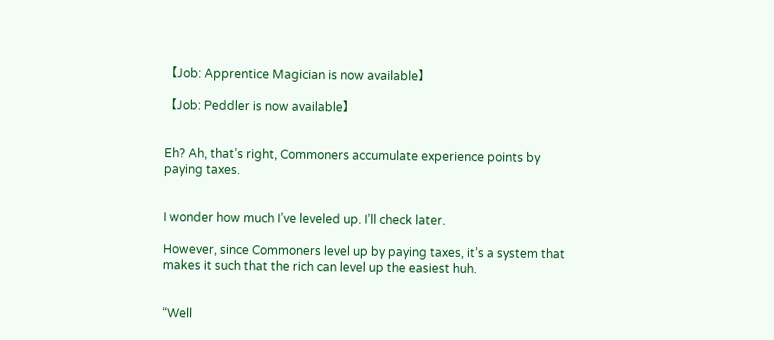【Job: Apprentice Magician is now available】

【Job: Peddler is now available】


Eh? Ah, that’s right, Commoners accumulate experience points by paying taxes.


I wonder how much I’ve leveled up. I’ll check later.

However, since Commoners level up by paying taxes, it’s a system that makes it such that the rich can level up the easiest huh.


“Well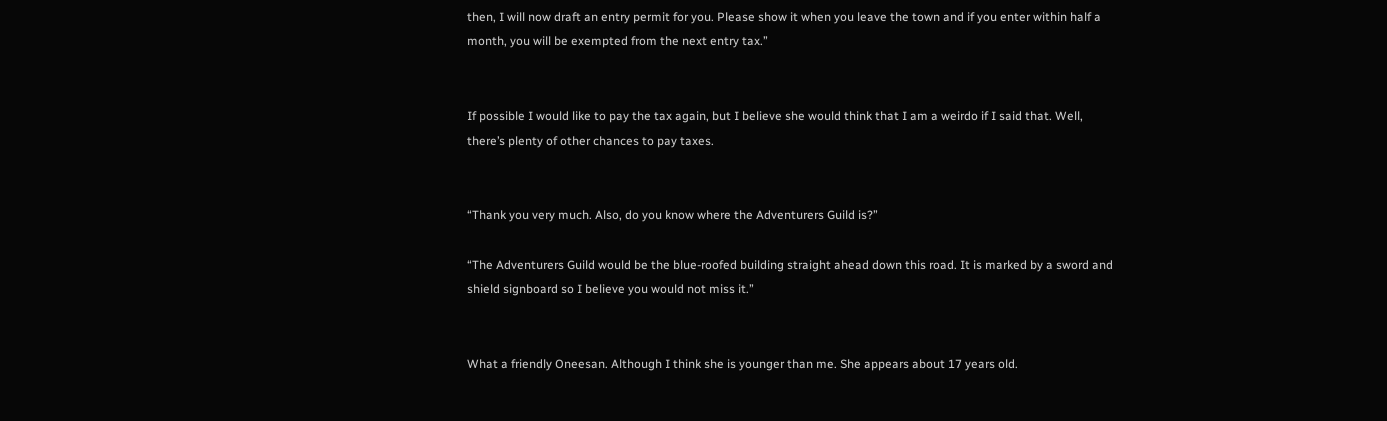then, I will now draft an entry permit for you. Please show it when you leave the town and if you enter within half a month, you will be exempted from the next entry tax.”


If possible I would like to pay the tax again, but I believe she would think that I am a weirdo if I said that. Well, there’s plenty of other chances to pay taxes.


“Thank you very much. Also, do you know where the Adventurers Guild is?”

“The Adventurers Guild would be the blue-roofed building straight ahead down this road. It is marked by a sword and shield signboard so I believe you would not miss it.”


What a friendly Oneesan. Although I think she is younger than me. She appears about 17 years old.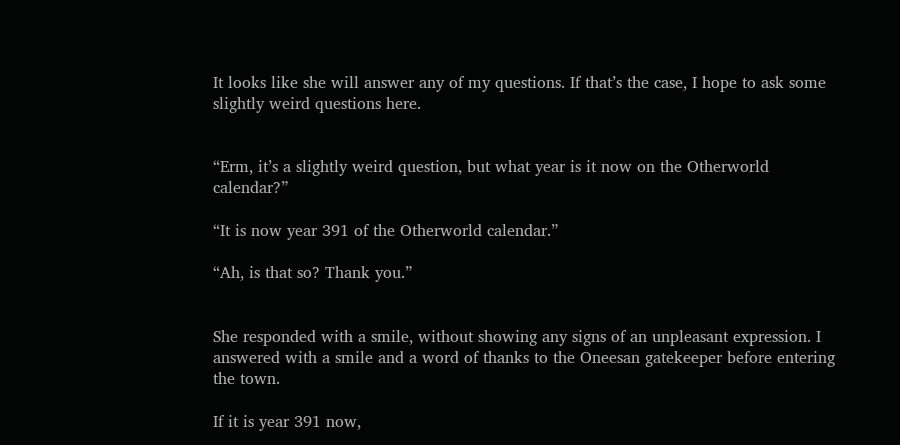It looks like she will answer any of my questions. If that’s the case, I hope to ask some slightly weird questions here.


“Erm, it’s a slightly weird question, but what year is it now on the Otherworld calendar?”

“It is now year 391 of the Otherworld calendar.”

“Ah, is that so? Thank you.”


She responded with a smile, without showing any signs of an unpleasant expression. I answered with a smile and a word of thanks to the Oneesan gatekeeper before entering the town.

If it is year 391 now,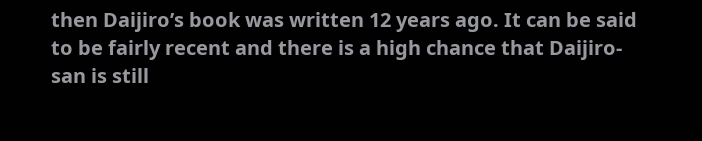then Daijiro’s book was written 12 years ago. It can be said to be fairly recent and there is a high chance that Daijiro-san is still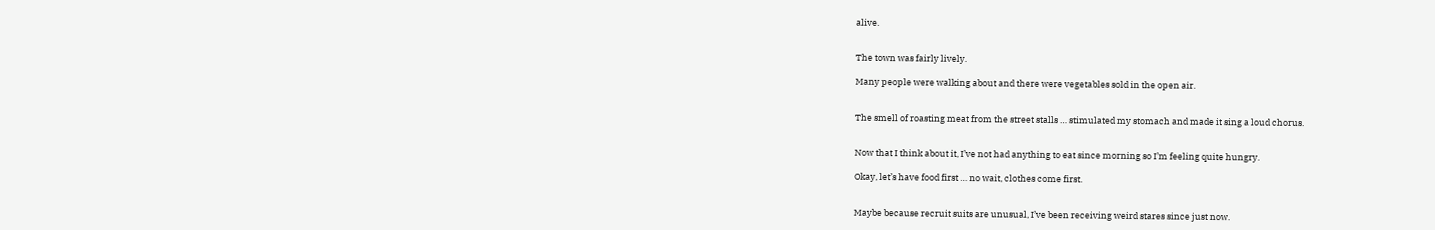alive.


The town was fairly lively.

Many people were walking about and there were vegetables sold in the open air.


The smell of roasting meat from the street stalls … stimulated my stomach and made it sing a loud chorus.


Now that I think about it, I’ve not had anything to eat since morning so I’m feeling quite hungry.

Okay, let’s have food first … no wait, clothes come first.


Maybe because recruit suits are unusual, I’ve been receiving weird stares since just now.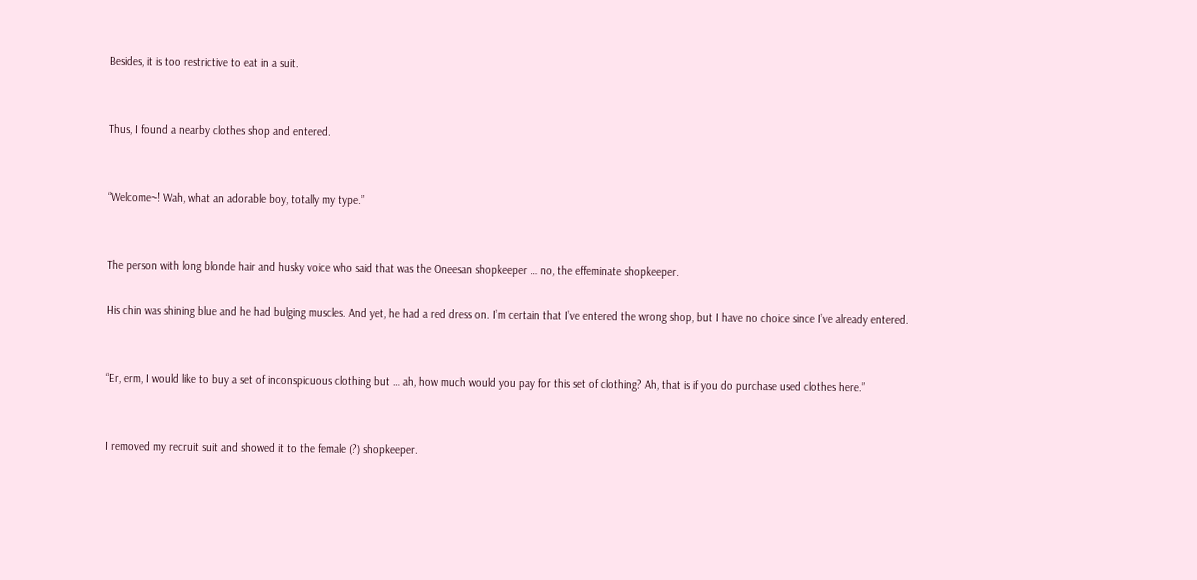Besides, it is too restrictive to eat in a suit.


Thus, I found a nearby clothes shop and entered.


“Welcome~! Wah, what an adorable boy, totally my type.”


The person with long blonde hair and husky voice who said that was the Oneesan shopkeeper … no, the effeminate shopkeeper.

His chin was shining blue and he had bulging muscles. And yet, he had a red dress on. I’m certain that I’ve entered the wrong shop, but I have no choice since I’ve already entered.


“Er, erm, I would like to buy a set of inconspicuous clothing but … ah, how much would you pay for this set of clothing? Ah, that is if you do purchase used clothes here.”


I removed my recruit suit and showed it to the female (?) shopkeeper.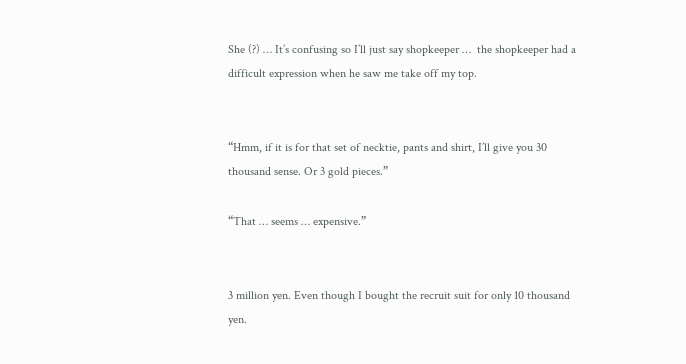She (?) … It’s confusing so I’ll just say shopkeeper …  the shopkeeper had a difficult expression when he saw me take off my top.


“Hmm, if it is for that set of necktie, pants and shirt, I’ll give you 30 thousand sense. Or 3 gold pieces.”

“That … seems … expensive.”


3 million yen. Even though I bought the recruit suit for only 10 thousand yen.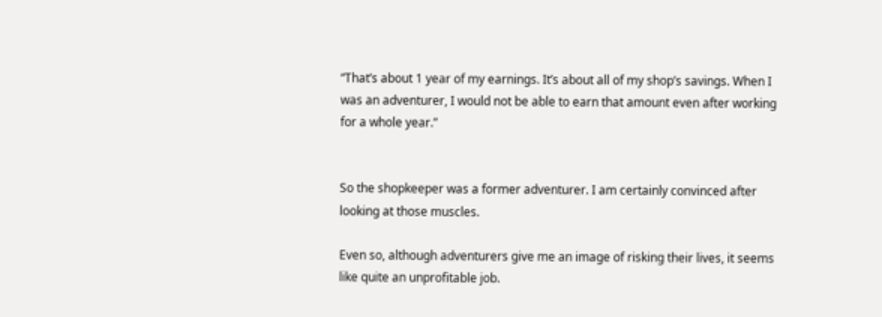“That’s about 1 year of my earnings. It’s about all of my shop’s savings. When I was an adventurer, I would not be able to earn that amount even after working for a whole year.”


So the shopkeeper was a former adventurer. I am certainly convinced after looking at those muscles.

Even so, although adventurers give me an image of risking their lives, it seems like quite an unprofitable job.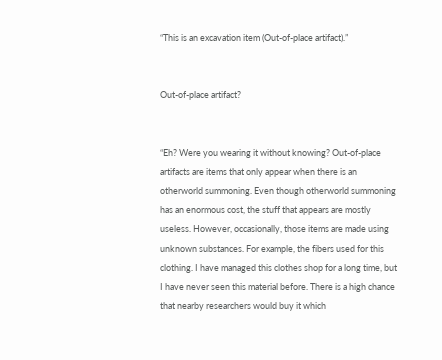“This is an excavation item (Out-of-place artifact).”


Out-of-place artifact?


“Eh? Were you wearing it without knowing? Out-of-place artifacts are items that only appear when there is an otherworld summoning. Even though otherworld summoning has an enormous cost, the stuff that appears are mostly useless. However, occasionally, those items are made using unknown substances. For example, the fibers used for this clothing. I have managed this clothes shop for a long time, but I have never seen this material before. There is a high chance that nearby researchers would buy it which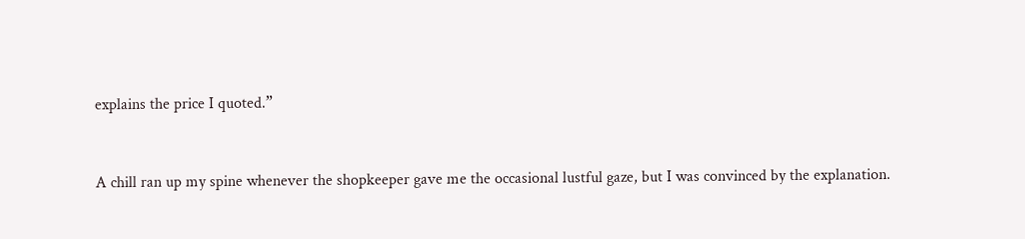explains the price I quoted.”


A chill ran up my spine whenever the shopkeeper gave me the occasional lustful gaze, but I was convinced by the explanation.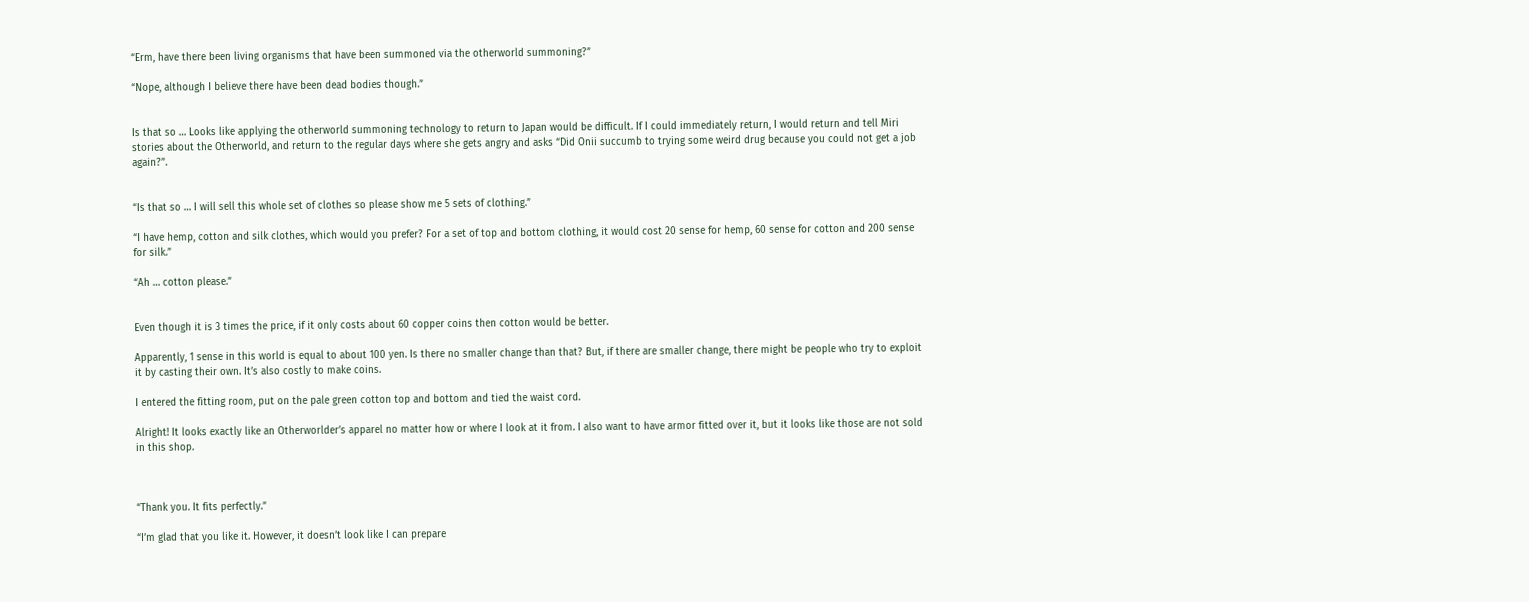“Erm, have there been living organisms that have been summoned via the otherworld summoning?”

“Nope, although I believe there have been dead bodies though.”


Is that so … Looks like applying the otherworld summoning technology to return to Japan would be difficult. If I could immediately return, I would return and tell Miri stories about the Otherworld, and return to the regular days where she gets angry and asks “Did Onii succumb to trying some weird drug because you could not get a job again?”.


“Is that so … I will sell this whole set of clothes so please show me 5 sets of clothing.”

“I have hemp, cotton and silk clothes, which would you prefer? For a set of top and bottom clothing, it would cost 20 sense for hemp, 60 sense for cotton and 200 sense for silk.”

“Ah … cotton please.”


Even though it is 3 times the price, if it only costs about 60 copper coins then cotton would be better.

Apparently, 1 sense in this world is equal to about 100 yen. Is there no smaller change than that? But, if there are smaller change, there might be people who try to exploit it by casting their own. It’s also costly to make coins.

I entered the fitting room, put on the pale green cotton top and bottom and tied the waist cord.

Alright! It looks exactly like an Otherworlder’s apparel no matter how or where I look at it from. I also want to have armor fitted over it, but it looks like those are not sold in this shop.



“Thank you. It fits perfectly.”

“I’m glad that you like it. However, it doesn’t look like I can prepare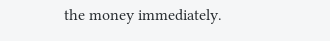the money immediately.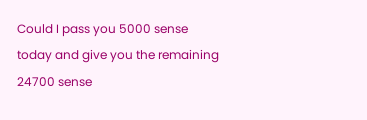Could I pass you 5000 sense today and give you the remaining 24700 sense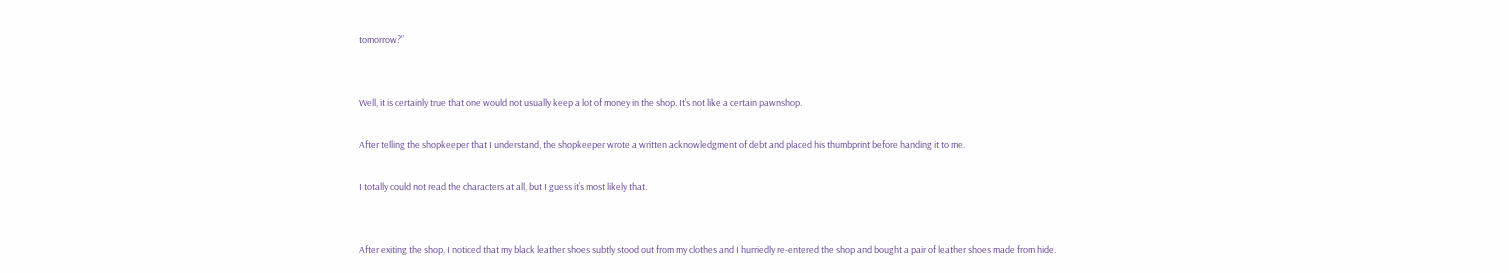tomorrow?”


Well, it is certainly true that one would not usually keep a lot of money in the shop. It’s not like a certain pawnshop.

After telling the shopkeeper that I understand, the shopkeeper wrote a written acknowledgment of debt and placed his thumbprint before handing it to me.

I totally could not read the characters at all, but I guess it’s most likely that.


After exiting the shop, I noticed that my black leather shoes subtly stood out from my clothes and I hurriedly re-entered the shop and bought a pair of leather shoes made from hide.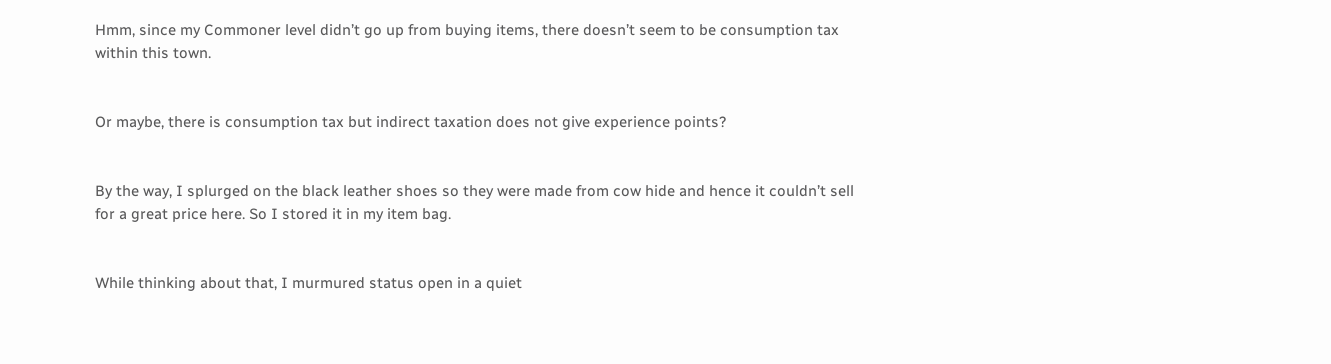Hmm, since my Commoner level didn’t go up from buying items, there doesn’t seem to be consumption tax within this town.


Or maybe, there is consumption tax but indirect taxation does not give experience points?


By the way, I splurged on the black leather shoes so they were made from cow hide and hence it couldn’t sell for a great price here. So I stored it in my item bag.


While thinking about that, I murmured status open in a quiet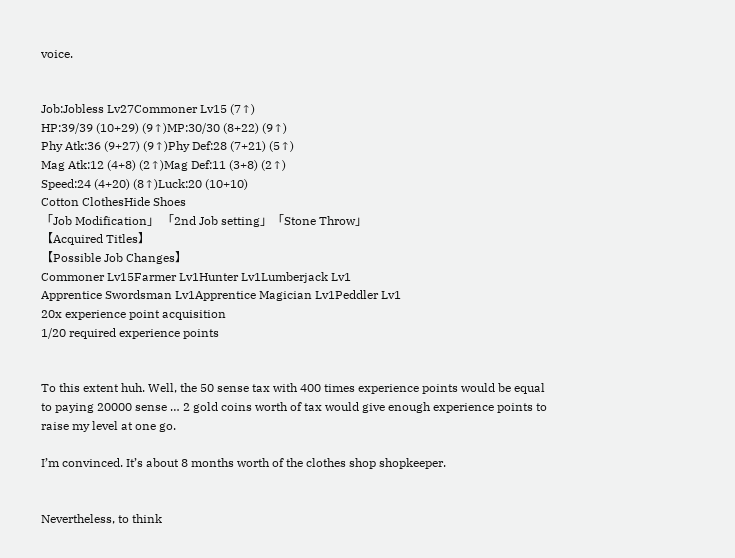voice.


Job:Jobless Lv27Commoner Lv15 (7↑)
HP:39/39 (10+29) (9↑)MP:30/30 (8+22) (9↑)
Phy Atk:36 (9+27) (9↑)Phy Def:28 (7+21) (5↑)
Mag Atk:12 (4+8) (2↑)Mag Def:11 (3+8) (2↑)
Speed:24 (4+20) (8↑)Luck:20 (10+10)
Cotton ClothesHide Shoes
「Job Modification」 「2nd Job setting」「Stone Throw」
【Acquired Titles】
【Possible Job Changes】
Commoner Lv15Farmer Lv1Hunter Lv1Lumberjack Lv1
Apprentice Swordsman Lv1Apprentice Magician Lv1Peddler Lv1
20x experience point acquisition
1/20 required experience points


To this extent huh. Well, the 50 sense tax with 400 times experience points would be equal to paying 20000 sense … 2 gold coins worth of tax would give enough experience points to raise my level at one go.

I’m convinced. It’s about 8 months worth of the clothes shop shopkeeper.


Nevertheless, to think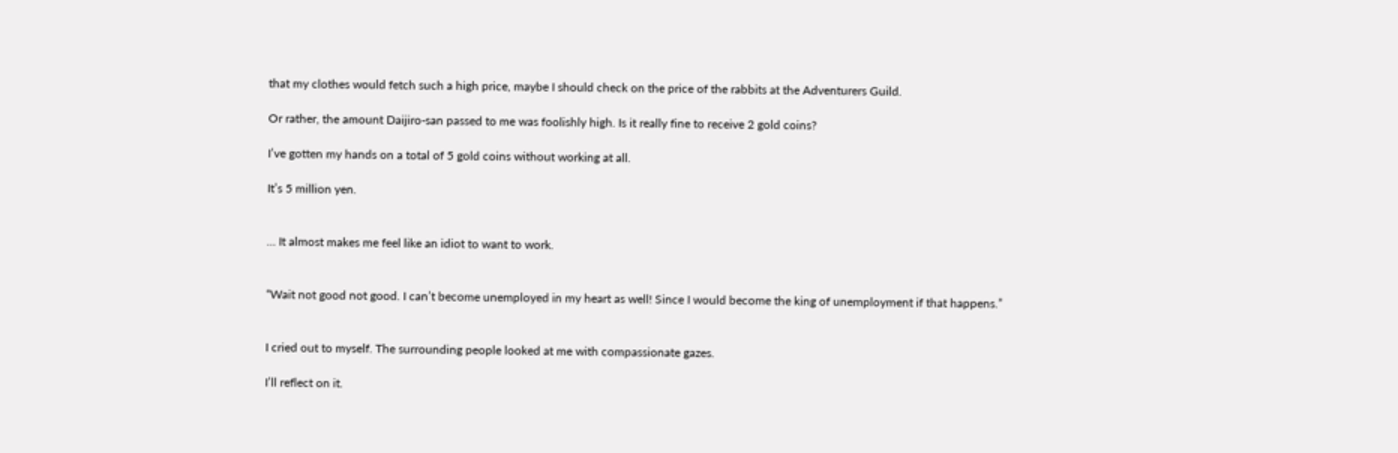that my clothes would fetch such a high price, maybe I should check on the price of the rabbits at the Adventurers Guild.

Or rather, the amount Daijiro-san passed to me was foolishly high. Is it really fine to receive 2 gold coins?

I’ve gotten my hands on a total of 5 gold coins without working at all.

It’s 5 million yen.


… It almost makes me feel like an idiot to want to work.


“Wait not good not good. I can’t become unemployed in my heart as well! Since I would become the king of unemployment if that happens.”


I cried out to myself. The surrounding people looked at me with compassionate gazes.

I’ll reflect on it.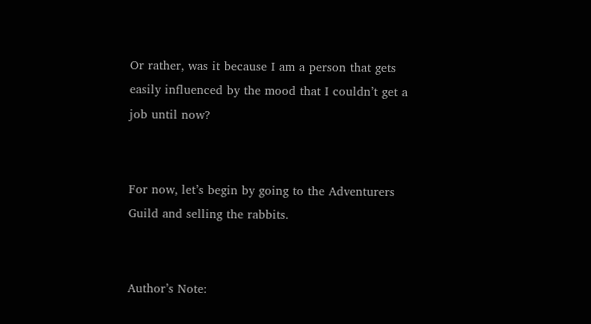Or rather, was it because I am a person that gets easily influenced by the mood that I couldn’t get a job until now?


For now, let’s begin by going to the Adventurers Guild and selling the rabbits.


Author’s Note: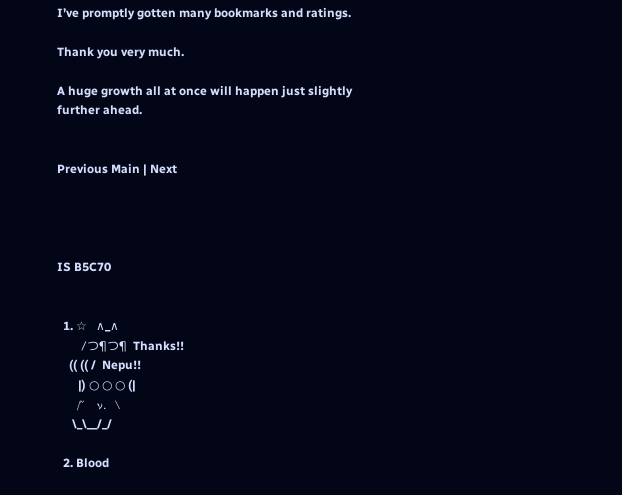I’ve promptly gotten many bookmarks and ratings.

Thank you very much.

A huge growth all at once will happen just slightly further ahead.


Previous Main | Next




IS B5C70


  1. ☆   ∧_∧
        /つ¶つ¶  Thanks!!
    (( (( /  Nepu!!
       |) ○ ○ ○ (|
     /″   ν.  \
     \_\__/_/

  2. Blood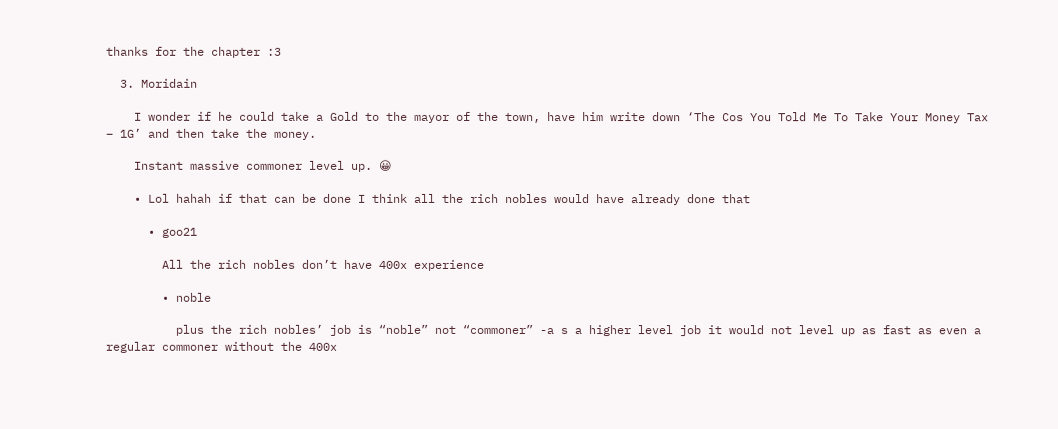thanks for the chapter :3

  3. Moridain

    I wonder if he could take a Gold to the mayor of the town, have him write down ‘The Cos You Told Me To Take Your Money Tax – 1G’ and then take the money.

    Instant massive commoner level up. 😀

    • Lol hahah if that can be done I think all the rich nobles would have already done that

      • goo21

        All the rich nobles don’t have 400x experience

        • noble

          plus the rich nobles’ job is “noble” not “commoner” -a s a higher level job it would not level up as fast as even a regular commoner without the 400x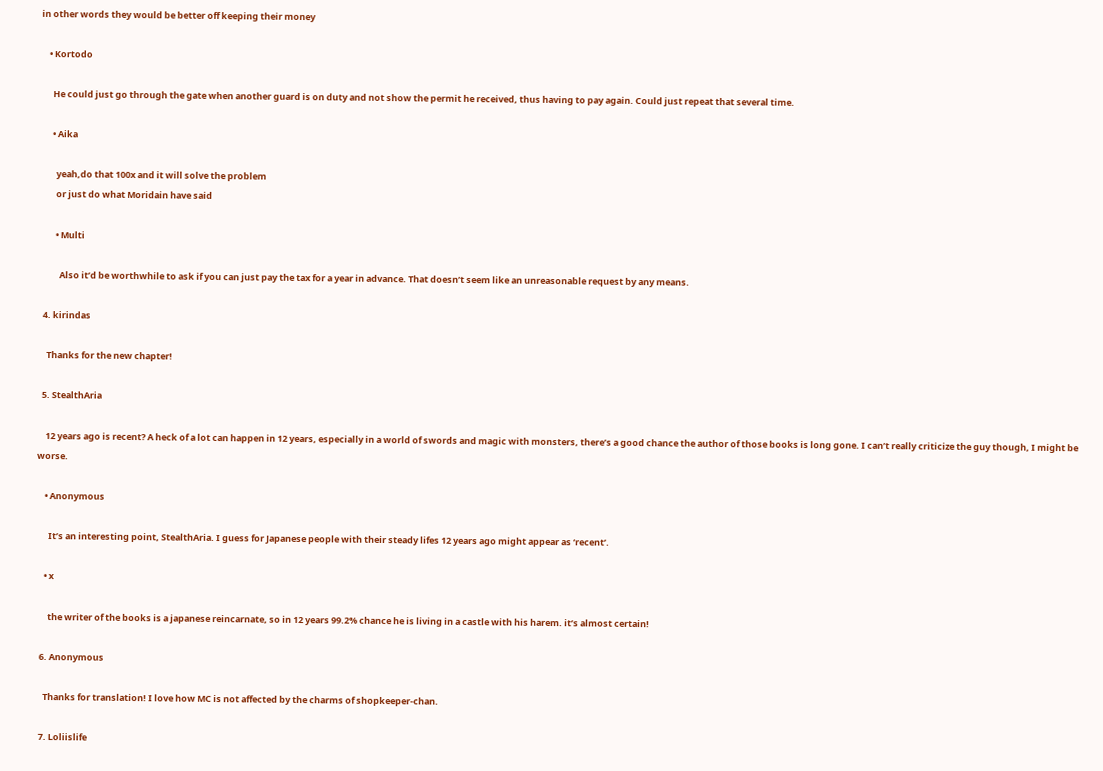in other words they would be better off keeping their money

    • Kortodo

      He could just go through the gate when another guard is on duty and not show the permit he received, thus having to pay again. Could just repeat that several time.

      • Aika

        yeah,do that 100x and it will solve the problem
        or just do what Moridain have said

        • Multi

          Also it’d be worthwhile to ask if you can just pay the tax for a year in advance. That doesn’t seem like an unreasonable request by any means.

  4. kirindas

    Thanks for the new chapter!

  5. StealthAria

    12 years ago is recent? A heck of a lot can happen in 12 years, especially in a world of swords and magic with monsters, there’s a good chance the author of those books is long gone. I can’t really criticize the guy though, I might be worse.

    • Anonymous

      It’s an interesting point, StealthAria. I guess for Japanese people with their steady lifes 12 years ago might appear as ‘recent’.

    • x

      the writer of the books is a japanese reincarnate, so in 12 years 99.2% chance he is living in a castle with his harem. it’s almost certain!

  6. Anonymous

    Thanks for translation! I love how MC is not affected by the charms of shopkeeper-chan.

  7. Loliislife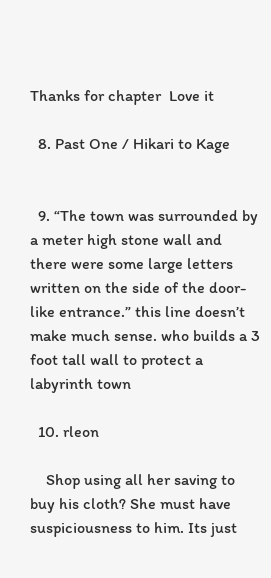Thanks for chapter  Love it

  8. Past One / Hikari to Kage


  9. “The town was surrounded by a meter high stone wall and there were some large letters written on the side of the door-like entrance.” this line doesn’t make much sense. who builds a 3 foot tall wall to protect a labyrinth town

  10. rleon

    Shop using all her saving to buy his cloth? She must have suspiciousness to him. Its just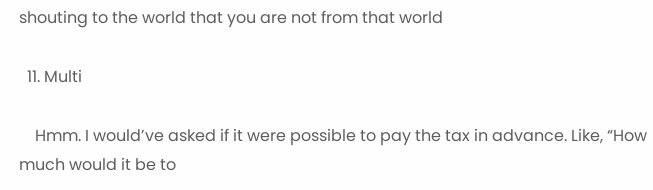shouting to the world that you are not from that world

  11. Multi

    Hmm. I would’ve asked if it were possible to pay the tax in advance. Like, “How much would it be to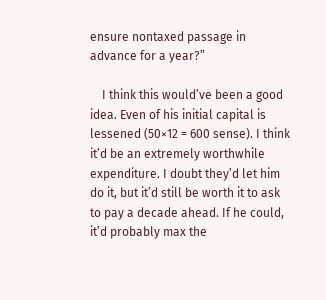ensure nontaxed passage in advance for a year?”

    I think this would’ve been a good idea. Even of his initial capital is lessened (50×12 = 600 sense). I think it’d be an extremely worthwhile expenditure. I doubt they’d let him do it, but it’d still be worth it to ask to pay a decade ahead. If he could, it’d probably max the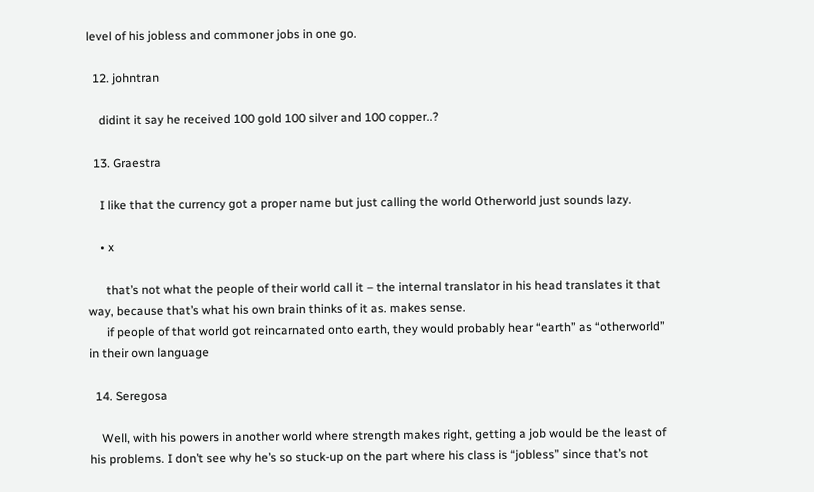level of his jobless and commoner jobs in one go.

  12. johntran

    didint it say he received 100 gold 100 silver and 100 copper..?

  13. Graestra

    I like that the currency got a proper name but just calling the world Otherworld just sounds lazy.

    • x

      that’s not what the people of their world call it – the internal translator in his head translates it that way, because that’s what his own brain thinks of it as. makes sense.
      if people of that world got reincarnated onto earth, they would probably hear “earth” as “otherworld” in their own language

  14. Seregosa

    Well, with his powers in another world where strength makes right, getting a job would be the least of his problems. I don’t see why he’s so stuck-up on the part where his class is “jobless” since that’s not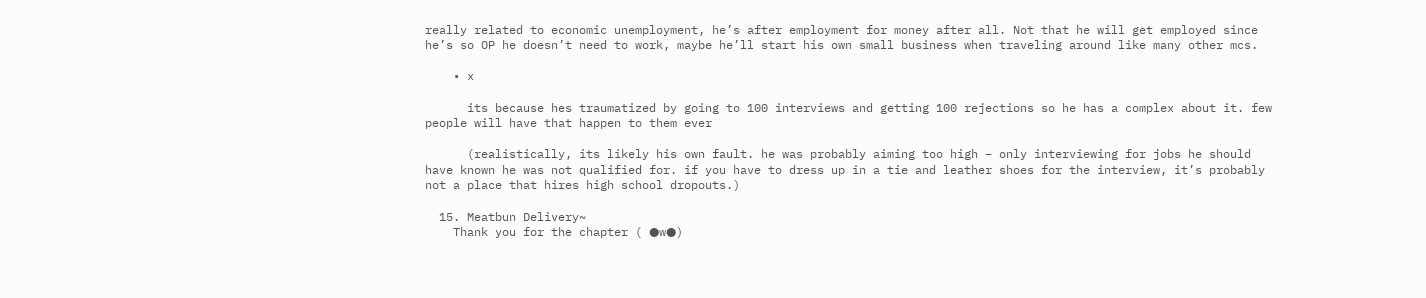really related to economic unemployment, he’s after employment for money after all. Not that he will get employed since he’s so OP he doesn’t need to work, maybe he’ll start his own small business when traveling around like many other mcs.

    • x

      its because hes traumatized by going to 100 interviews and getting 100 rejections so he has a complex about it. few people will have that happen to them ever

      (realistically, its likely his own fault. he was probably aiming too high – only interviewing for jobs he should have known he was not qualified for. if you have to dress up in a tie and leather shoes for the interview, it’s probably not a place that hires high school dropouts.)

  15. Meatbun Delivery~
    Thank you for the chapter ( ●w●)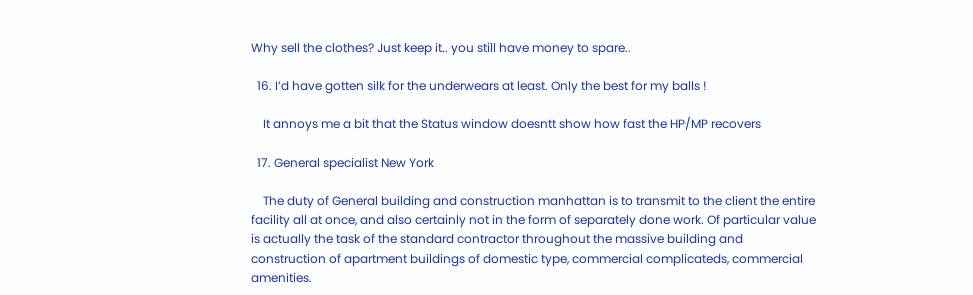Why sell the clothes? Just keep it.. you still have money to spare..

  16. I’d have gotten silk for the underwears at least. Only the best for my balls !

    It annoys me a bit that the Status window doesntt show how fast the HP/MP recovers

  17. General specialist New York

    The duty of General building and construction manhattan is to transmit to the client the entire facility all at once, and also certainly not in the form of separately done work. Of particular value is actually the task of the standard contractor throughout the massive building and construction of apartment buildings of domestic type, commercial complicateds, commercial amenities.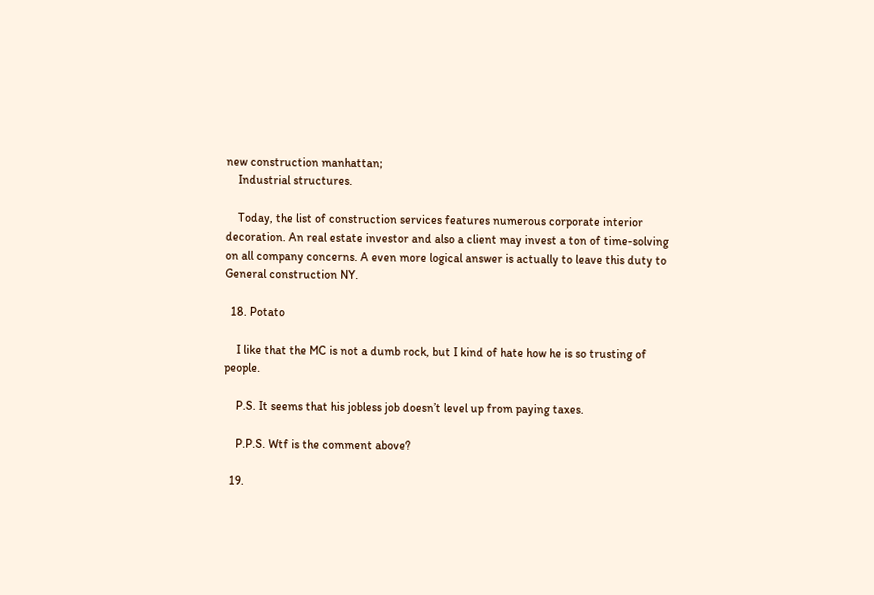new construction manhattan;
    Industrial structures.

    Today, the list of construction services features numerous corporate interior decoration. An real estate investor and also a client may invest a ton of time-solving on all company concerns. A even more logical answer is actually to leave this duty to General construction NY.

  18. Potato

    I like that the MC is not a dumb rock, but I kind of hate how he is so trusting of people.

    P.S. It seems that his jobless job doesn’t level up from paying taxes.

    P.P.S. Wtf is the comment above?

  19.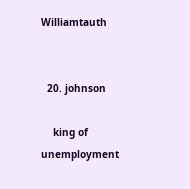Williamtauth


  20. johnson

    king of unemployment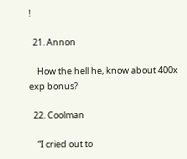!

  21. Annon

    How the hell he, know about 400x exp bonus?

  22. Coolman

    “I cried out to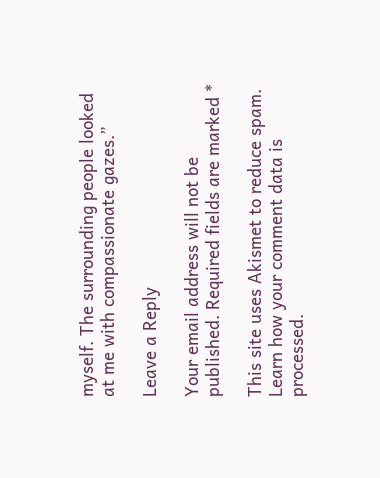myself. The surrounding people looked at me with compassionate gazes.”

Leave a Reply

Your email address will not be published. Required fields are marked *

This site uses Akismet to reduce spam. Learn how your comment data is processed.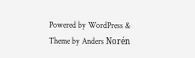Powered by WordPress & Theme by Anders Norén